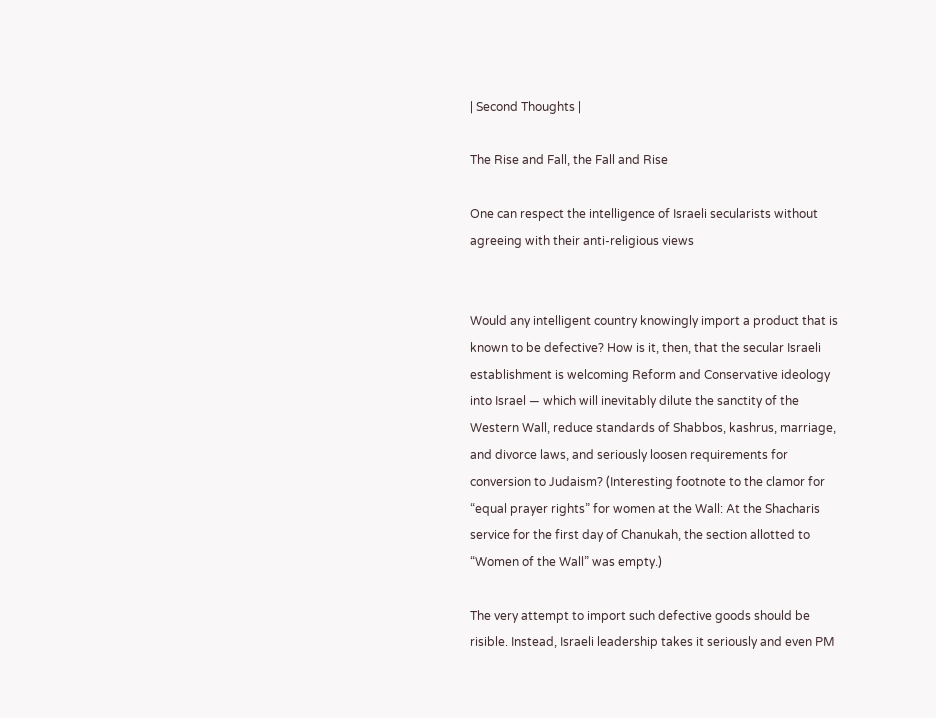| Second Thoughts |

The Rise and Fall, the Fall and Rise

One can respect the intelligence of Israeli secularists without agreeing with their anti-religious views


Would any intelligent country knowingly import a product that is known to be defective? How is it, then, that the secular Israeli establishment is welcoming Reform and Conservative ideology into Israel — which will inevitably dilute the sanctity of the Western Wall, reduce standards of Shabbos, kashrus, marriage, and divorce laws, and seriously loosen requirements for conversion to Judaism? (Interesting footnote to the clamor for “equal prayer rights” for women at the Wall: At the Shacharis service for the first day of Chanukah, the section allotted to “Women of the Wall” was empty.)

The very attempt to import such defective goods should be risible. Instead, Israeli leadership takes it seriously and even PM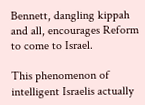Bennett, dangling kippah and all, encourages Reform to come to Israel.

This phenomenon of intelligent Israelis actually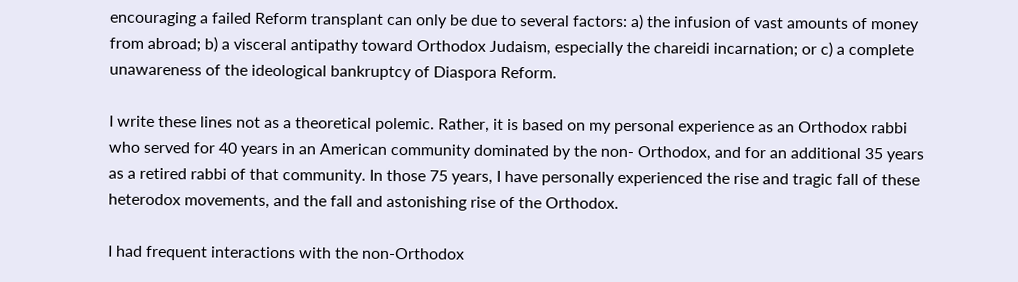encouraging a failed Reform transplant can only be due to several factors: a) the infusion of vast amounts of money from abroad; b) a visceral antipathy toward Orthodox Judaism, especially the chareidi incarnation; or c) a complete unawareness of the ideological bankruptcy of Diaspora Reform.

I write these lines not as a theoretical polemic. Rather, it is based on my personal experience as an Orthodox rabbi who served for 40 years in an American community dominated by the non- Orthodox, and for an additional 35 years as a retired rabbi of that community. In those 75 years, I have personally experienced the rise and tragic fall of these heterodox movements, and the fall and astonishing rise of the Orthodox.

I had frequent interactions with the non-Orthodox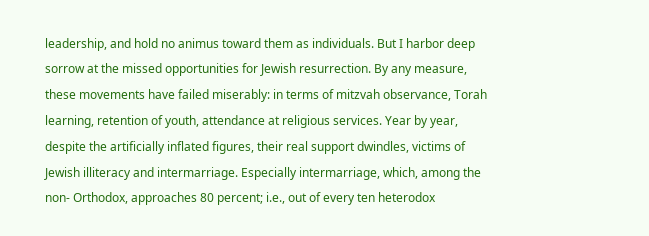leadership, and hold no animus toward them as individuals. But I harbor deep sorrow at the missed opportunities for Jewish resurrection. By any measure, these movements have failed miserably: in terms of mitzvah observance, Torah learning, retention of youth, attendance at religious services. Year by year, despite the artificially inflated figures, their real support dwindles, victims of Jewish illiteracy and intermarriage. Especially intermarriage, which, among the non- Orthodox, approaches 80 percent; i.e., out of every ten heterodox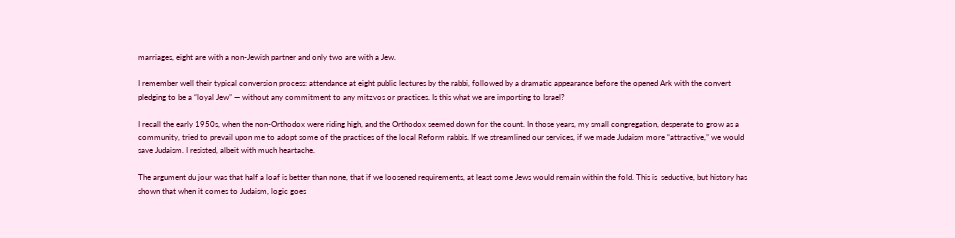marriages, eight are with a non-Jewish partner and only two are with a Jew.

I remember well their typical conversion process: attendance at eight public lectures by the rabbi, followed by a dramatic appearance before the opened Ark with the convert pledging to be a “loyal Jew” — without any commitment to any mitzvos or practices. Is this what we are importing to Israel?

I recall the early 1950s, when the non-Orthodox were riding high, and the Orthodox seemed down for the count. In those years, my small congregation, desperate to grow as a community, tried to prevail upon me to adopt some of the practices of the local Reform rabbis. If we streamlined our services, if we made Judaism more “attractive,” we would save Judaism. I resisted, albeit with much heartache.

The argument du jour was that half a loaf is better than none, that if we loosened requirements, at least some Jews would remain within the fold. This is  seductive, but history has shown that when it comes to Judaism, logic goes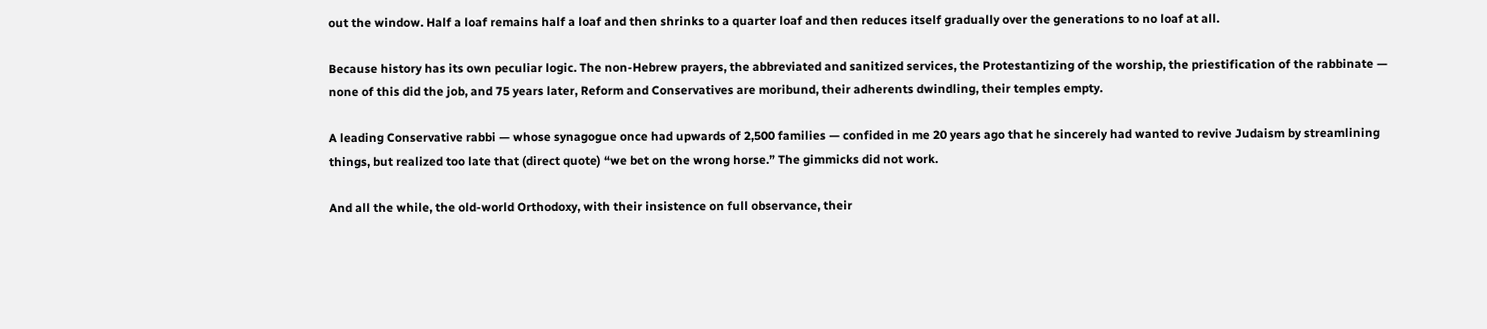out the window. Half a loaf remains half a loaf and then shrinks to a quarter loaf and then reduces itself gradually over the generations to no loaf at all.

Because history has its own peculiar logic. The non-Hebrew prayers, the abbreviated and sanitized services, the Protestantizing of the worship, the priestification of the rabbinate — none of this did the job, and 75 years later, Reform and Conservatives are moribund, their adherents dwindling, their temples empty.

A leading Conservative rabbi — whose synagogue once had upwards of 2,500 families — confided in me 20 years ago that he sincerely had wanted to revive Judaism by streamlining things, but realized too late that (direct quote) “we bet on the wrong horse.” The gimmicks did not work.

And all the while, the old-world Orthodoxy, with their insistence on full observance, their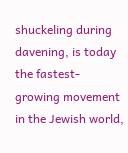shuckeling during davening, is today the fastest-growing movement in the Jewish world,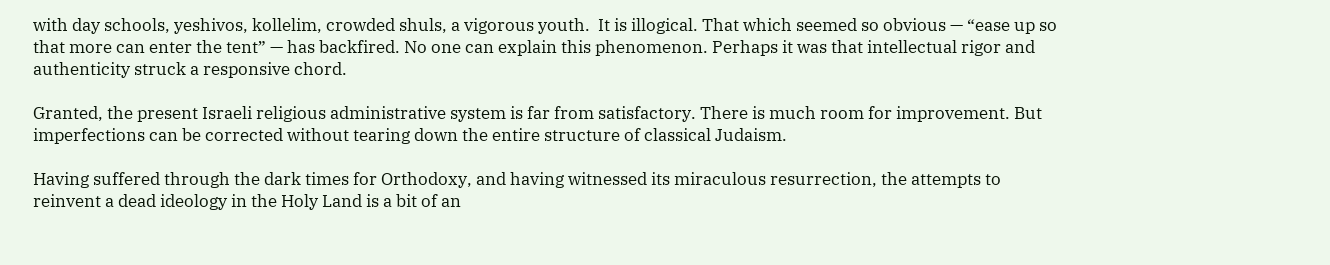with day schools, yeshivos, kollelim, crowded shuls, a vigorous youth.  It is illogical. That which seemed so obvious — “ease up so that more can enter the tent” — has backfired. No one can explain this phenomenon. Perhaps it was that intellectual rigor and authenticity struck a responsive chord.

Granted, the present Israeli religious administrative system is far from satisfactory. There is much room for improvement. But imperfections can be corrected without tearing down the entire structure of classical Judaism.

Having suffered through the dark times for Orthodoxy, and having witnessed its miraculous resurrection, the attempts to reinvent a dead ideology in the Holy Land is a bit of an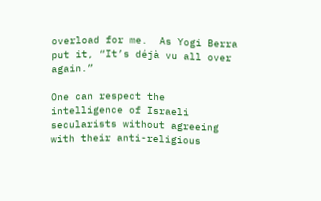overload for me.  As Yogi Berra put it, “It’s déjà vu all over again.”

One can respect the intelligence of Israeli secularists without agreeing with their anti-religious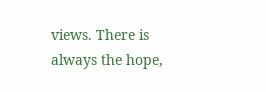views. There is always the hope,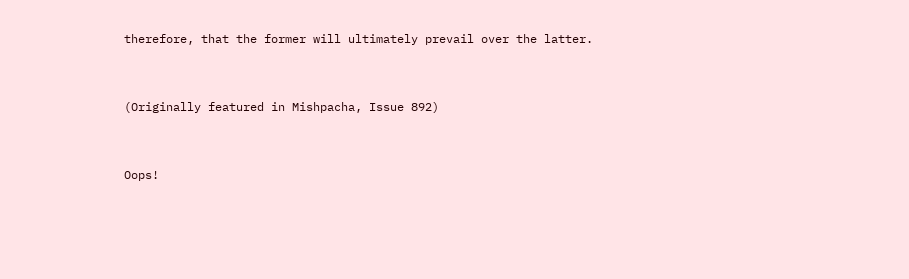therefore, that the former will ultimately prevail over the latter.


(Originally featured in Mishpacha, Issue 892)


Oops!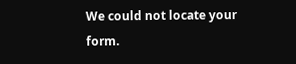We could not locate your form.